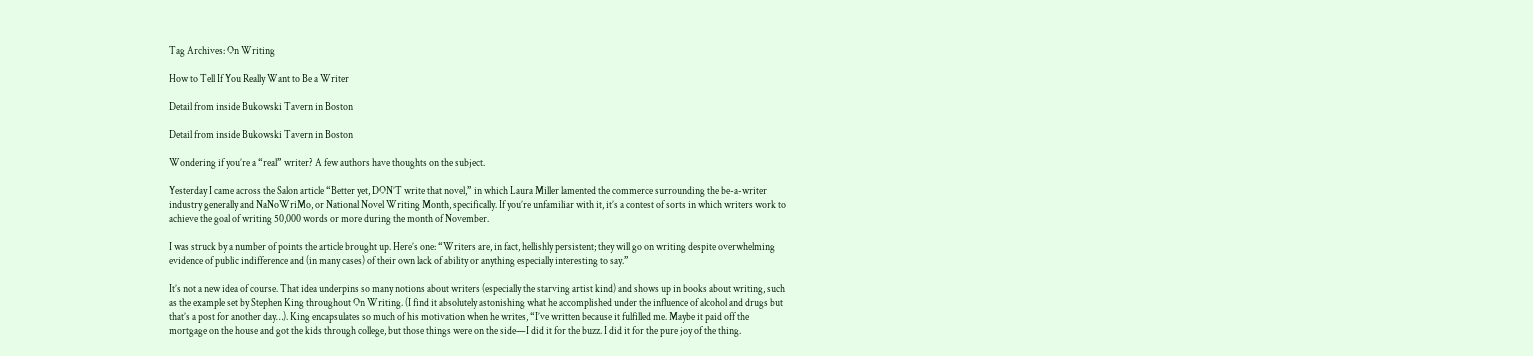Tag Archives: On Writing

How to Tell If You Really Want to Be a Writer

Detail from inside Bukowski Tavern in Boston

Detail from inside Bukowski Tavern in Boston

Wondering if you’re a “real” writer? A few authors have thoughts on the subject.

Yesterday I came across the Salon article “Better yet, DON’T write that novel,” in which Laura Miller lamented the commerce surrounding the be-a-writer industry generally and NaNoWriMo, or National Novel Writing Month, specifically. If you’re unfamiliar with it, it’s a contest of sorts in which writers work to achieve the goal of writing 50,000 words or more during the month of November.

I was struck by a number of points the article brought up. Here’s one: “Writers are, in fact, hellishly persistent; they will go on writing despite overwhelming evidence of public indifference and (in many cases) of their own lack of ability or anything especially interesting to say.”

It’s not a new idea of course. That idea underpins so many notions about writers (especially the starving artist kind) and shows up in books about writing, such as the example set by Stephen King throughout On Writing. (I find it absolutely astonishing what he accomplished under the influence of alcohol and drugs but that’s a post for another day…). King encapsulates so much of his motivation when he writes, “I’ve written because it fulfilled me. Maybe it paid off the mortgage on the house and got the kids through college, but those things were on the side—I did it for the buzz. I did it for the pure joy of the thing.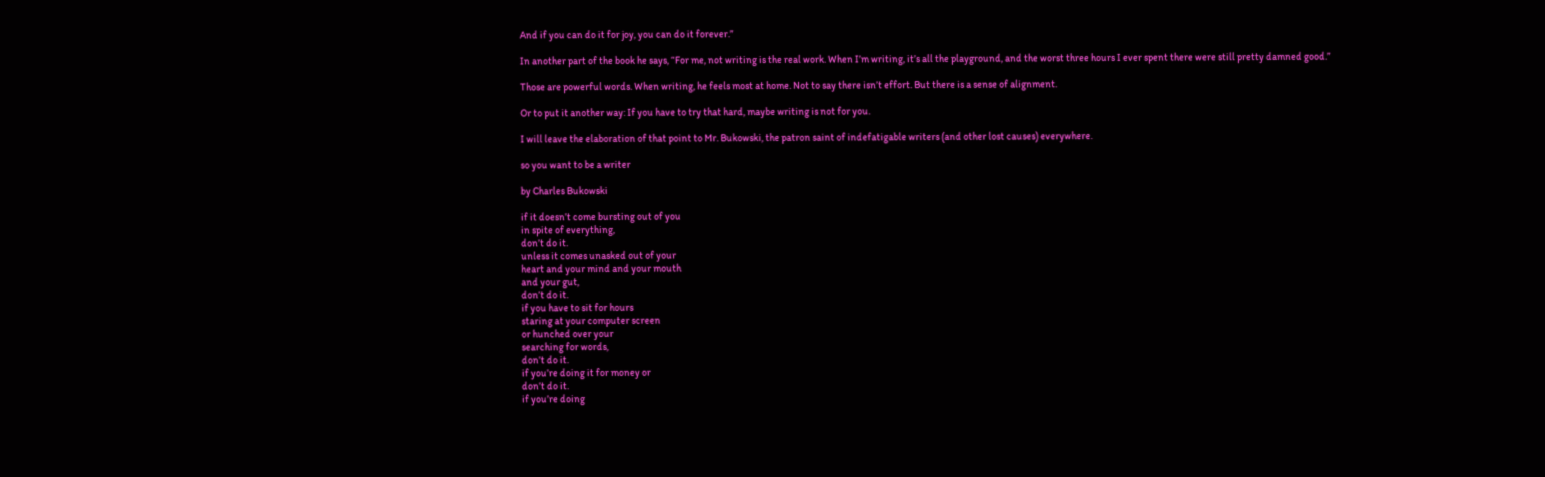And if you can do it for joy, you can do it forever.”

In another part of the book he says, “For me, not writing is the real work. When I’m writing, it’s all the playground, and the worst three hours I ever spent there were still pretty damned good.”

Those are powerful words. When writing, he feels most at home. Not to say there isn’t effort. But there is a sense of alignment.

Or to put it another way: If you have to try that hard, maybe writing is not for you.

I will leave the elaboration of that point to Mr. Bukowski, the patron saint of indefatigable writers (and other lost causes) everywhere.

so you want to be a writer

by Charles Bukowski

if it doesn’t come bursting out of you
in spite of everything,
don’t do it.
unless it comes unasked out of your
heart and your mind and your mouth
and your gut,
don’t do it.
if you have to sit for hours
staring at your computer screen
or hunched over your
searching for words,
don’t do it.
if you’re doing it for money or
don’t do it.
if you’re doing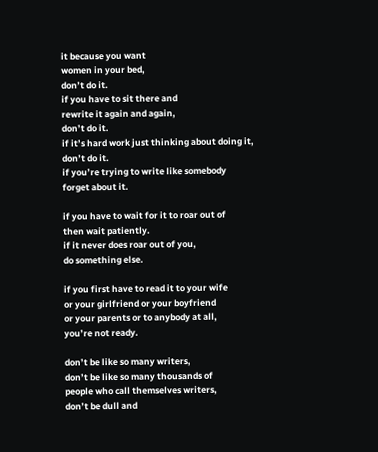it because you want
women in your bed,
don’t do it.
if you have to sit there and
rewrite it again and again,
don’t do it.
if it’s hard work just thinking about doing it,
don’t do it.
if you’re trying to write like somebody
forget about it.

if you have to wait for it to roar out of
then wait patiently.
if it never does roar out of you,
do something else.

if you first have to read it to your wife
or your girlfriend or your boyfriend
or your parents or to anybody at all,
you’re not ready.

don’t be like so many writers,
don’t be like so many thousands of
people who call themselves writers,
don’t be dull and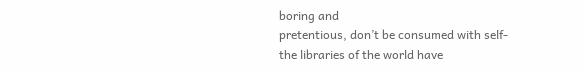boring and
pretentious, don’t be consumed with self-
the libraries of the world have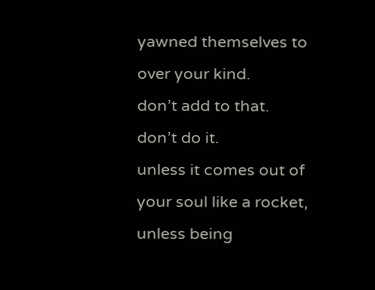yawned themselves to
over your kind.
don’t add to that.
don’t do it.
unless it comes out of
your soul like a rocket,
unless being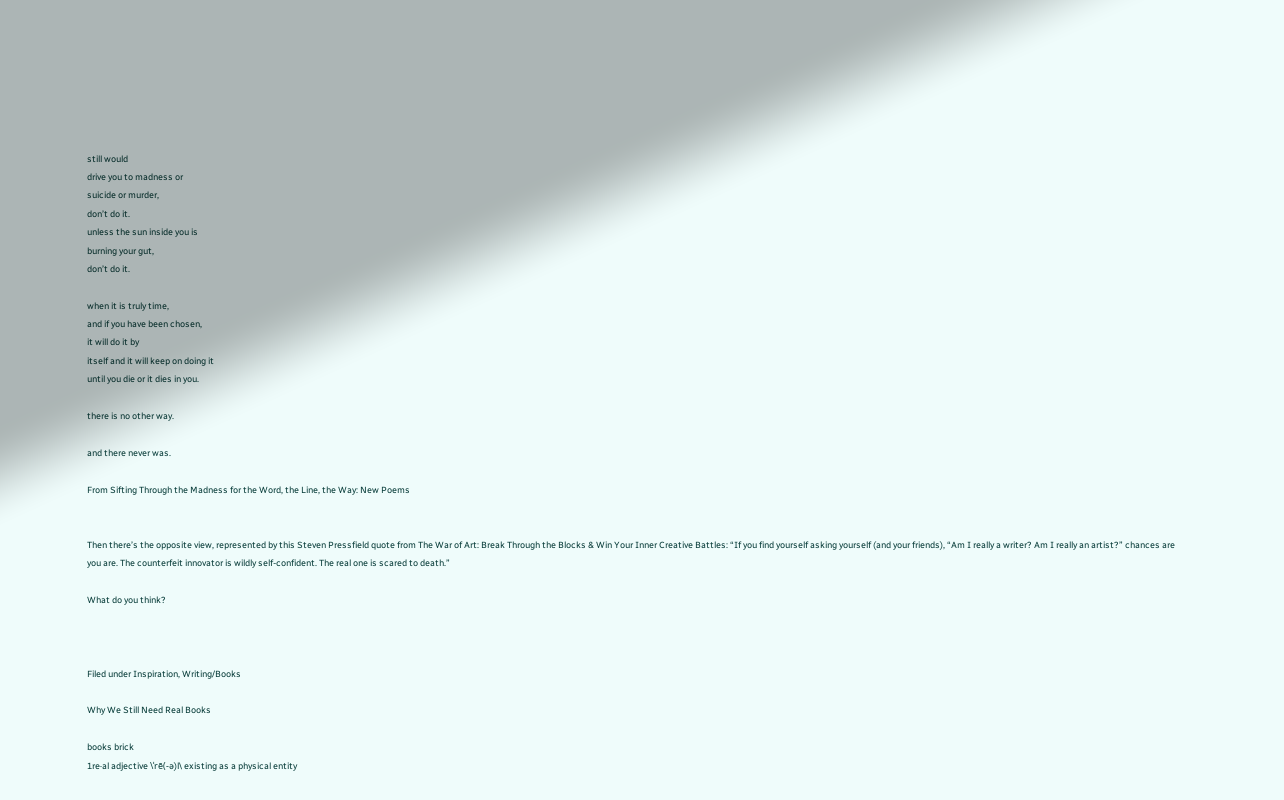still would
drive you to madness or
suicide or murder,
don’t do it.
unless the sun inside you is
burning your gut,
don’t do it.

when it is truly time,
and if you have been chosen,
it will do it by
itself and it will keep on doing it
until you die or it dies in you.

there is no other way.

and there never was.

From Sifting Through the Madness for the Word, the Line, the Way: New Poems


Then there’s the opposite view, represented by this Steven Pressfield quote from The War of Art: Break Through the Blocks & Win Your Inner Creative Battles: “If you find yourself asking yourself (and your friends), “Am I really a writer? Am I really an artist?” chances are you are. The counterfeit innovator is wildly self-confident. The real one is scared to death.”

What do you think?



Filed under Inspiration, Writing/Books

Why We Still Need Real Books

books brick
1re·al adjective \ˈrē(-ə)l\ existing as a physical entity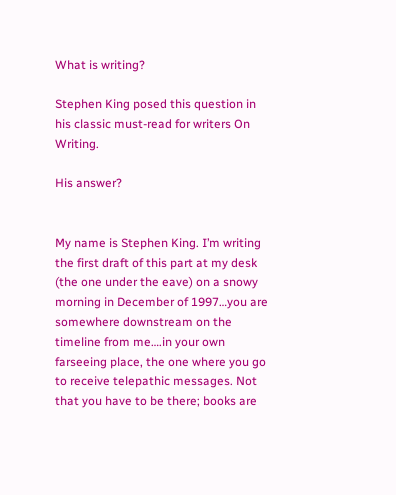What is writing?

Stephen King posed this question in his classic must-read for writers On Writing.

His answer?


My name is Stephen King. I’m writing the first draft of this part at my desk (the one under the eave) on a snowy morning in December of 1997…you are somewhere downstream on the timeline from me….in your own farseeing place, the one where you go to receive telepathic messages. Not that you have to be there; books are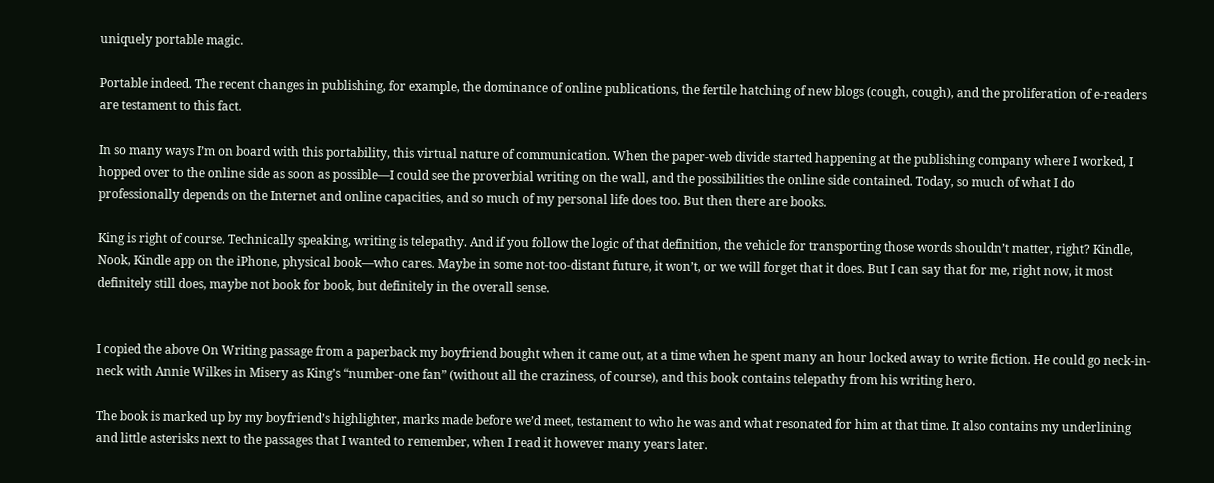uniquely portable magic.

Portable indeed. The recent changes in publishing, for example, the dominance of online publications, the fertile hatching of new blogs (cough, cough), and the proliferation of e-readers are testament to this fact.

In so many ways I’m on board with this portability, this virtual nature of communication. When the paper-web divide started happening at the publishing company where I worked, I hopped over to the online side as soon as possible—I could see the proverbial writing on the wall, and the possibilities the online side contained. Today, so much of what I do professionally depends on the Internet and online capacities, and so much of my personal life does too. But then there are books.

King is right of course. Technically speaking, writing is telepathy. And if you follow the logic of that definition, the vehicle for transporting those words shouldn’t matter, right? Kindle, Nook, Kindle app on the iPhone, physical book—who cares. Maybe in some not-too-distant future, it won’t, or we will forget that it does. But I can say that for me, right now, it most definitely still does, maybe not book for book, but definitely in the overall sense.


I copied the above On Writing passage from a paperback my boyfriend bought when it came out, at a time when he spent many an hour locked away to write fiction. He could go neck-in-neck with Annie Wilkes in Misery as King’s “number-one fan” (without all the craziness, of course), and this book contains telepathy from his writing hero.

The book is marked up by my boyfriend’s highlighter, marks made before we’d meet, testament to who he was and what resonated for him at that time. It also contains my underlining and little asterisks next to the passages that I wanted to remember, when I read it however many years later.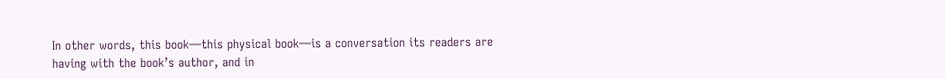In other words, this book—this physical book—is a conversation its readers are having with the book’s author, and in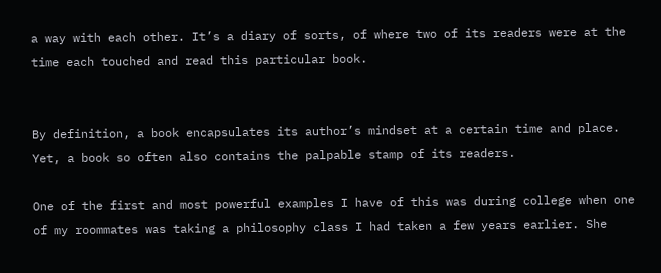a way with each other. It’s a diary of sorts, of where two of its readers were at the time each touched and read this particular book.


By definition, a book encapsulates its author’s mindset at a certain time and place. Yet, a book so often also contains the palpable stamp of its readers.

One of the first and most powerful examples I have of this was during college when one of my roommates was taking a philosophy class I had taken a few years earlier. She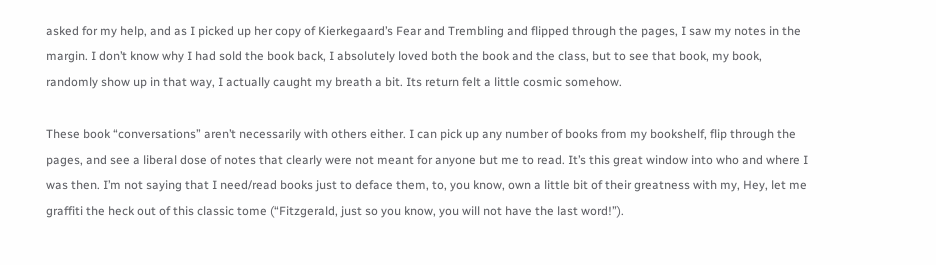asked for my help, and as I picked up her copy of Kierkegaard’s Fear and Trembling and flipped through the pages, I saw my notes in the margin. I don’t know why I had sold the book back, I absolutely loved both the book and the class, but to see that book, my book, randomly show up in that way, I actually caught my breath a bit. Its return felt a little cosmic somehow.

These book “conversations” aren’t necessarily with others either. I can pick up any number of books from my bookshelf, flip through the pages, and see a liberal dose of notes that clearly were not meant for anyone but me to read. It’s this great window into who and where I was then. I’m not saying that I need/read books just to deface them, to, you know, own a little bit of their greatness with my, Hey, let me graffiti the heck out of this classic tome (“Fitzgerald, just so you know, you will not have the last word!”).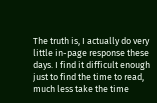The truth is, I actually do very little in-page response these days. I find it difficult enough just to find the time to read, much less take the time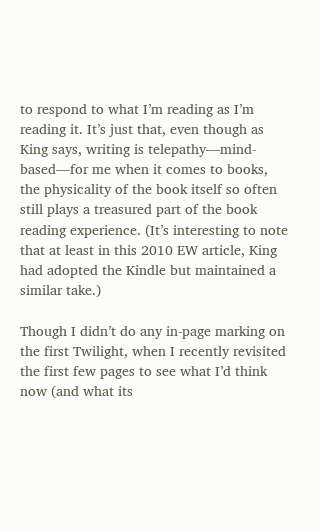to respond to what I’m reading as I’m reading it. It’s just that, even though as King says, writing is telepathy—mind-based—for me when it comes to books, the physicality of the book itself so often still plays a treasured part of the book reading experience. (It’s interesting to note that at least in this 2010 EW article, King had adopted the Kindle but maintained a similar take.)

Though I didn’t do any in-page marking on the first Twilight, when I recently revisited the first few pages to see what I’d think now (and what its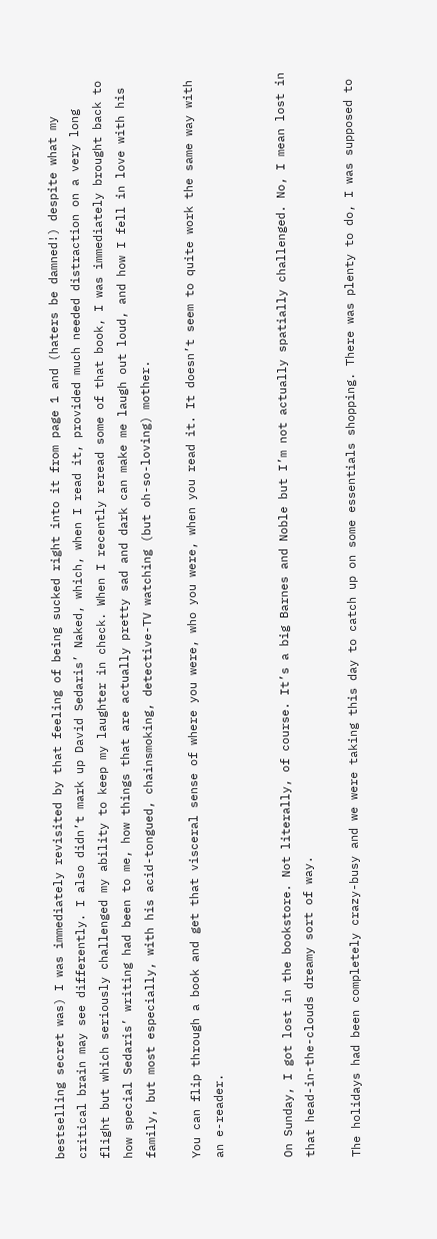bestselling secret was) I was immediately revisited by that feeling of being sucked right into it from page 1 and (haters be damned!) despite what my critical brain may see differently. I also didn’t mark up David Sedaris’ Naked, which, when I read it, provided much needed distraction on a very long flight but which seriously challenged my ability to keep my laughter in check. When I recently reread some of that book, I was immediately brought back to how special Sedaris’ writing had been to me, how things that are actually pretty sad and dark can make me laugh out loud, and how I fell in love with his family, but most especially, with his acid-tongued, chainsmoking, detective-TV watching (but oh-so-loving) mother.

You can flip through a book and get that visceral sense of where you were, who you were, when you read it. It doesn’t seem to quite work the same way with an e-reader.


On Sunday, I got lost in the bookstore. Not literally, of course. It’s a big Barnes and Noble but I’m not actually spatially challenged. No, I mean lost in that head-in-the-clouds dreamy sort of way.

The holidays had been completely crazy-busy and we were taking this day to catch up on some essentials shopping. There was plenty to do, I was supposed to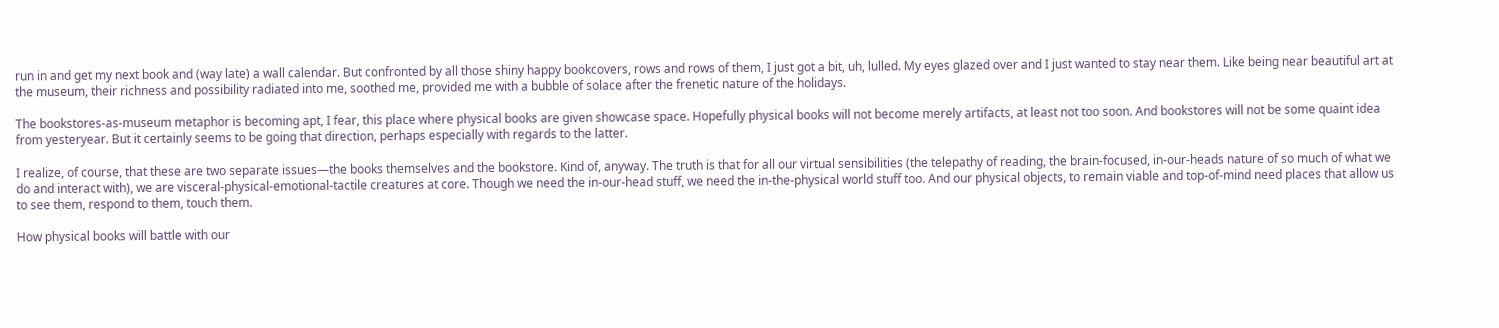run in and get my next book and (way late) a wall calendar. But confronted by all those shiny happy bookcovers, rows and rows of them, I just got a bit, uh, lulled. My eyes glazed over and I just wanted to stay near them. Like being near beautiful art at the museum, their richness and possibility radiated into me, soothed me, provided me with a bubble of solace after the frenetic nature of the holidays.

The bookstores-as-museum metaphor is becoming apt, I fear, this place where physical books are given showcase space. Hopefully physical books will not become merely artifacts, at least not too soon. And bookstores will not be some quaint idea from yesteryear. But it certainly seems to be going that direction, perhaps especially with regards to the latter.

I realize, of course, that these are two separate issues—the books themselves and the bookstore. Kind of, anyway. The truth is that for all our virtual sensibilities (the telepathy of reading, the brain-focused, in-our-heads nature of so much of what we do and interact with), we are visceral-physical-emotional-tactile creatures at core. Though we need the in-our-head stuff, we need the in-the-physical world stuff too. And our physical objects, to remain viable and top-of-mind need places that allow us to see them, respond to them, touch them.

How physical books will battle with our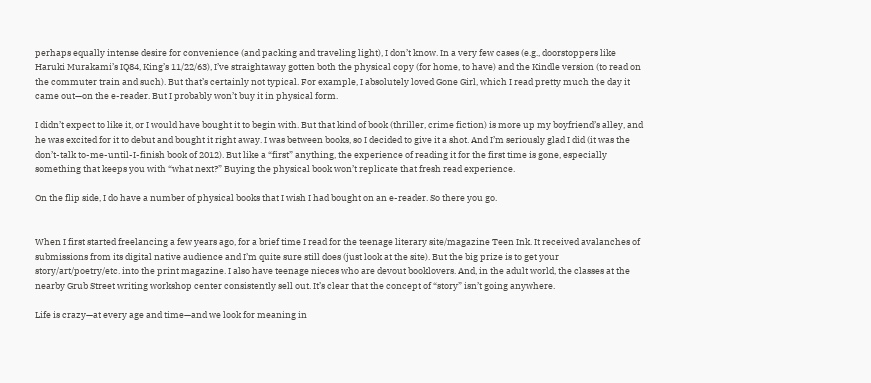perhaps equally intense desire for convenience (and packing and traveling light), I don’t know. In a very few cases (e.g., doorstoppers like Haruki Murakami’s IQ84, King’s 11/22/63), I’ve straightaway gotten both the physical copy (for home, to have) and the Kindle version (to read on the commuter train and such). But that’s certainly not typical. For example, I absolutely loved Gone Girl, which I read pretty much the day it came out—on the e-reader. But I probably won’t buy it in physical form.

I didn’t expect to like it, or I would have bought it to begin with. But that kind of book (thriller, crime fiction) is more up my boyfriend’s alley, and he was excited for it to debut and bought it right away. I was between books, so I decided to give it a shot. And I’m seriously glad I did (it was the don’t-talk to-me-until-I-finish book of 2012). But like a “first” anything, the experience of reading it for the first time is gone, especially something that keeps you with “what next?” Buying the physical book won’t replicate that fresh read experience.

On the flip side, I do have a number of physical books that I wish I had bought on an e-reader. So there you go.


When I first started freelancing a few years ago, for a brief time I read for the teenage literary site/magazine Teen Ink. It received avalanches of submissions from its digital native audience and I’m quite sure still does (just look at the site). But the big prize is to get your story/art/poetry/etc. into the print magazine. I also have teenage nieces who are devout booklovers. And, in the adult world, the classes at the nearby Grub Street writing workshop center consistently sell out. It’s clear that the concept of “story” isn’t going anywhere.

Life is crazy—at every age and time—and we look for meaning in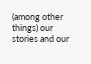(among other things) our stories and our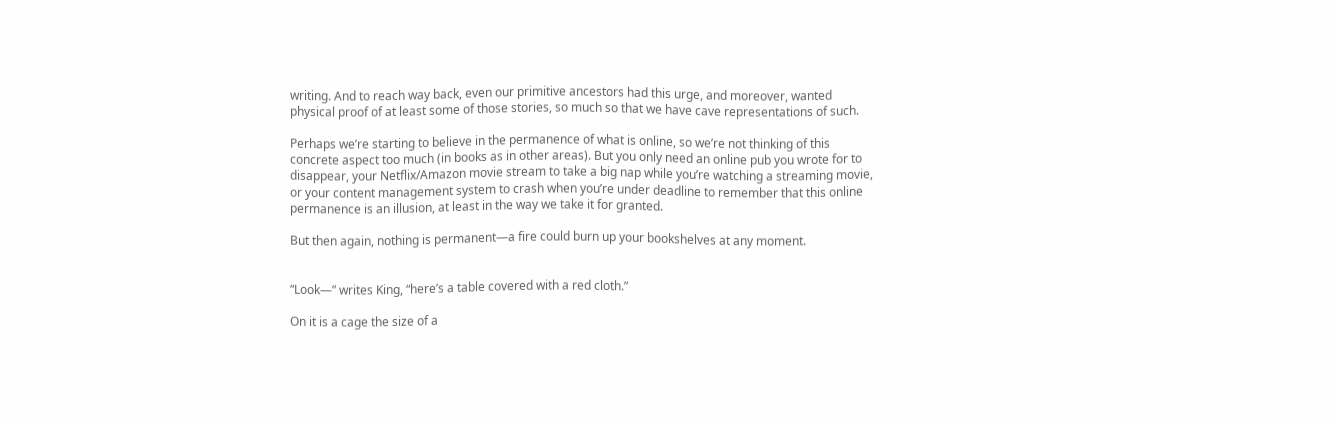writing. And to reach way back, even our primitive ancestors had this urge, and moreover, wanted physical proof of at least some of those stories, so much so that we have cave representations of such.

Perhaps we’re starting to believe in the permanence of what is online, so we’re not thinking of this concrete aspect too much (in books as in other areas). But you only need an online pub you wrote for to disappear, your Netflix/Amazon movie stream to take a big nap while you’re watching a streaming movie, or your content management system to crash when you’re under deadline to remember that this online permanence is an illusion, at least in the way we take it for granted.

But then again, nothing is permanent—a fire could burn up your bookshelves at any moment.


“Look—” writes King, “here’s a table covered with a red cloth.”

On it is a cage the size of a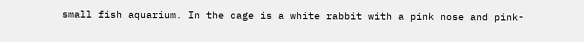small fish aquarium. In the cage is a white rabbit with a pink nose and pink-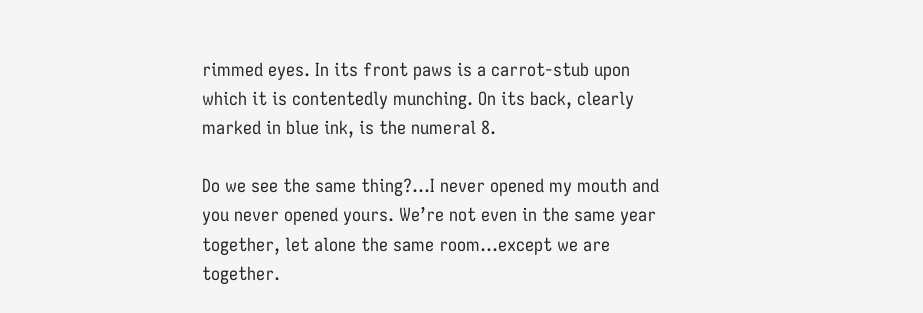rimmed eyes. In its front paws is a carrot-stub upon which it is contentedly munching. On its back, clearly marked in blue ink, is the numeral 8.

Do we see the same thing?…I never opened my mouth and you never opened yours. We’re not even in the same year together, let alone the same room…except we are together.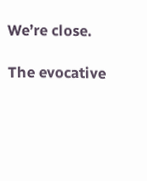We’re close.

The evocative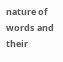nature of words and their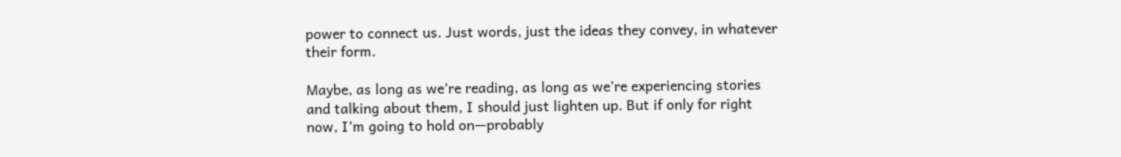power to connect us. Just words, just the ideas they convey, in whatever their form.

Maybe, as long as we’re reading, as long as we’re experiencing stories and talking about them, I should just lighten up. But if only for right now, I’m going to hold on—probably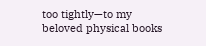too tightly—to my beloved physical books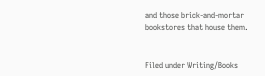and those brick-and-mortar bookstores that house them.


Filed under Writing/Books